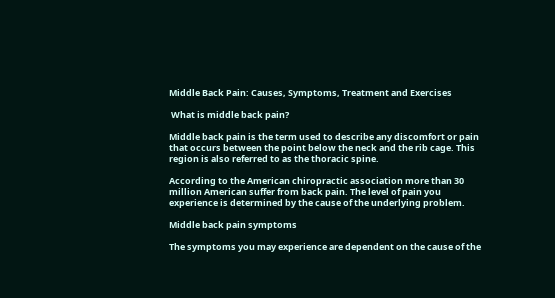Middle Back Pain: Causes, Symptoms, Treatment and Exercises

 What is middle back pain?

Middle back pain is the term used to describe any discomfort or pain that occurs between the point below the neck and the rib cage. This region is also referred to as the thoracic spine.

According to the American chiropractic association more than 30 million American suffer from back pain. The level of pain you experience is determined by the cause of the underlying problem.

Middle back pain symptoms

The symptoms you may experience are dependent on the cause of the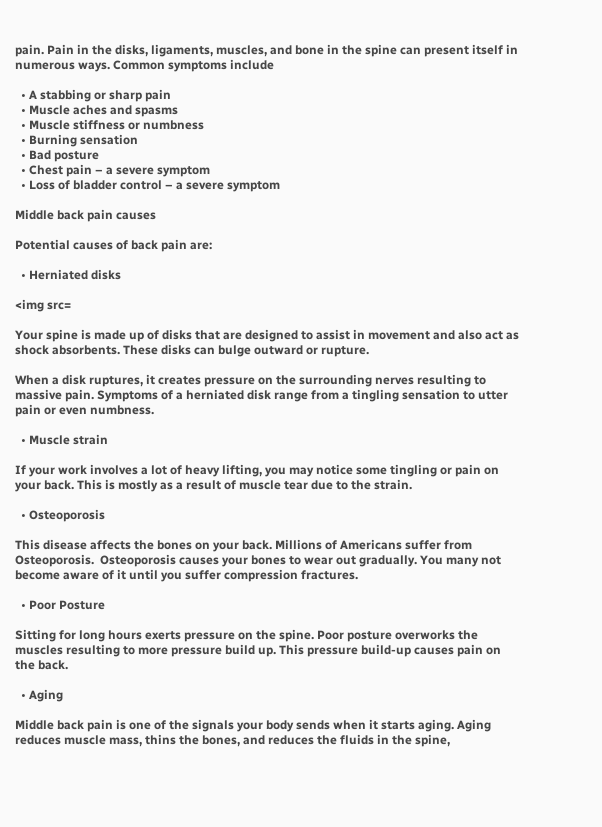pain. Pain in the disks, ligaments, muscles, and bone in the spine can present itself in numerous ways. Common symptoms include

  • A stabbing or sharp pain
  • Muscle aches and spasms
  • Muscle stiffness or numbness
  • Burning sensation
  • Bad posture
  • Chest pain – a severe symptom
  • Loss of bladder control – a severe symptom

Middle back pain causes

Potential causes of back pain are:

  • Herniated disks

<img src=

Your spine is made up of disks that are designed to assist in movement and also act as shock absorbents. These disks can bulge outward or rupture.

When a disk ruptures, it creates pressure on the surrounding nerves resulting to massive pain. Symptoms of a herniated disk range from a tingling sensation to utter pain or even numbness.

  • Muscle strain

If your work involves a lot of heavy lifting, you may notice some tingling or pain on your back. This is mostly as a result of muscle tear due to the strain.

  • Osteoporosis

This disease affects the bones on your back. Millions of Americans suffer from Osteoporosis.  Osteoporosis causes your bones to wear out gradually. You many not become aware of it until you suffer compression fractures.

  • Poor Posture

Sitting for long hours exerts pressure on the spine. Poor posture overworks the muscles resulting to more pressure build up. This pressure build-up causes pain on the back.

  • Aging

Middle back pain is one of the signals your body sends when it starts aging. Aging reduces muscle mass, thins the bones, and reduces the fluids in the spine,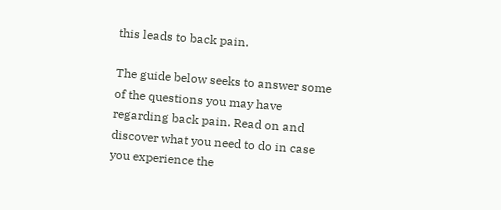this leads to back pain.

The guide below seeks to answer some of the questions you may have regarding back pain. Read on and discover what you need to do in case you experience the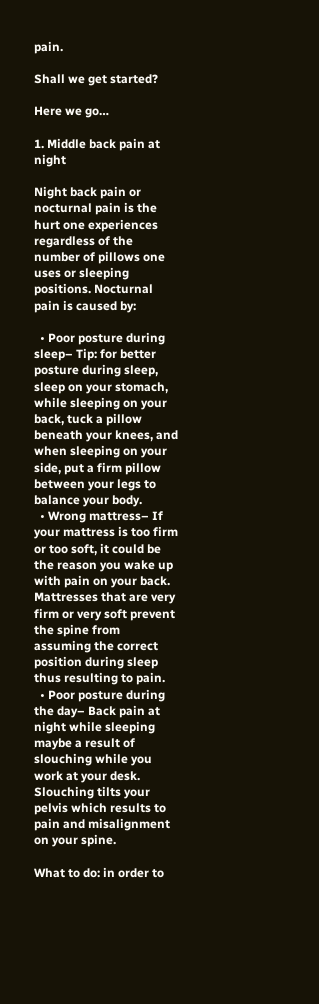pain.

Shall we get started?

Here we go…

1. Middle back pain at night

Night back pain or nocturnal pain is the hurt one experiences regardless of the number of pillows one uses or sleeping positions. Nocturnal pain is caused by:

  • Poor posture during sleep– Tip: for better posture during sleep, sleep on your stomach, while sleeping on your back, tuck a pillow beneath your knees, and when sleeping on your side, put a firm pillow between your legs to balance your body.
  • Wrong mattress– If your mattress is too firm or too soft, it could be the reason you wake up with pain on your back. Mattresses that are very firm or very soft prevent the spine from assuming the correct position during sleep thus resulting to pain.
  • Poor posture during the day– Back pain at night while sleeping maybe a result of slouching while you work at your desk. Slouching tilts your pelvis which results to pain and misalignment on your spine.

What to do: in order to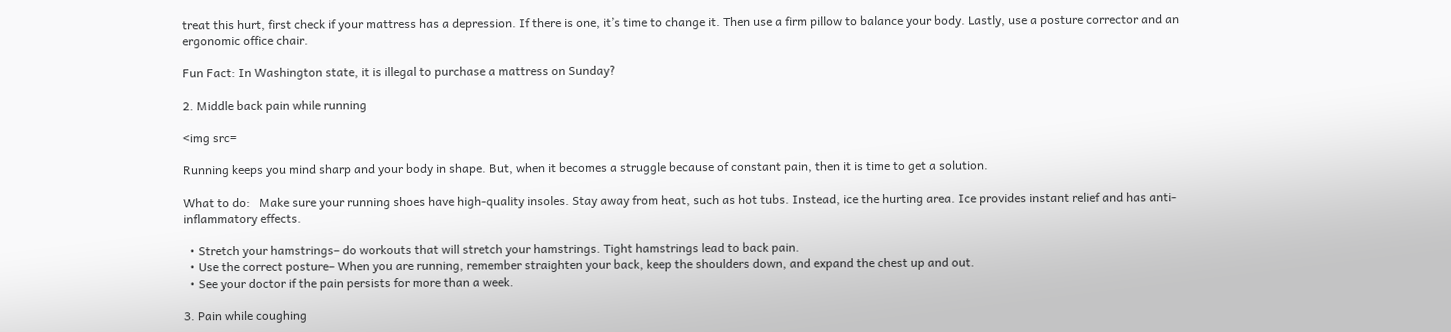treat this hurt, first check if your mattress has a depression. If there is one, it’s time to change it. Then use a firm pillow to balance your body. Lastly, use a posture corrector and an ergonomic office chair.

Fun Fact: In Washington state, it is illegal to purchase a mattress on Sunday?

2. Middle back pain while running

<img src=

Running keeps you mind sharp and your body in shape. But, when it becomes a struggle because of constant pain, then it is time to get a solution.

What to do:   Make sure your running shoes have high-quality insoles. Stay away from heat, such as hot tubs. Instead, ice the hurting area. Ice provides instant relief and has anti-inflammatory effects.

  • Stretch your hamstrings– do workouts that will stretch your hamstrings. Tight hamstrings lead to back pain.
  • Use the correct posture– When you are running, remember straighten your back, keep the shoulders down, and expand the chest up and out.
  • See your doctor if the pain persists for more than a week.

3. Pain while coughing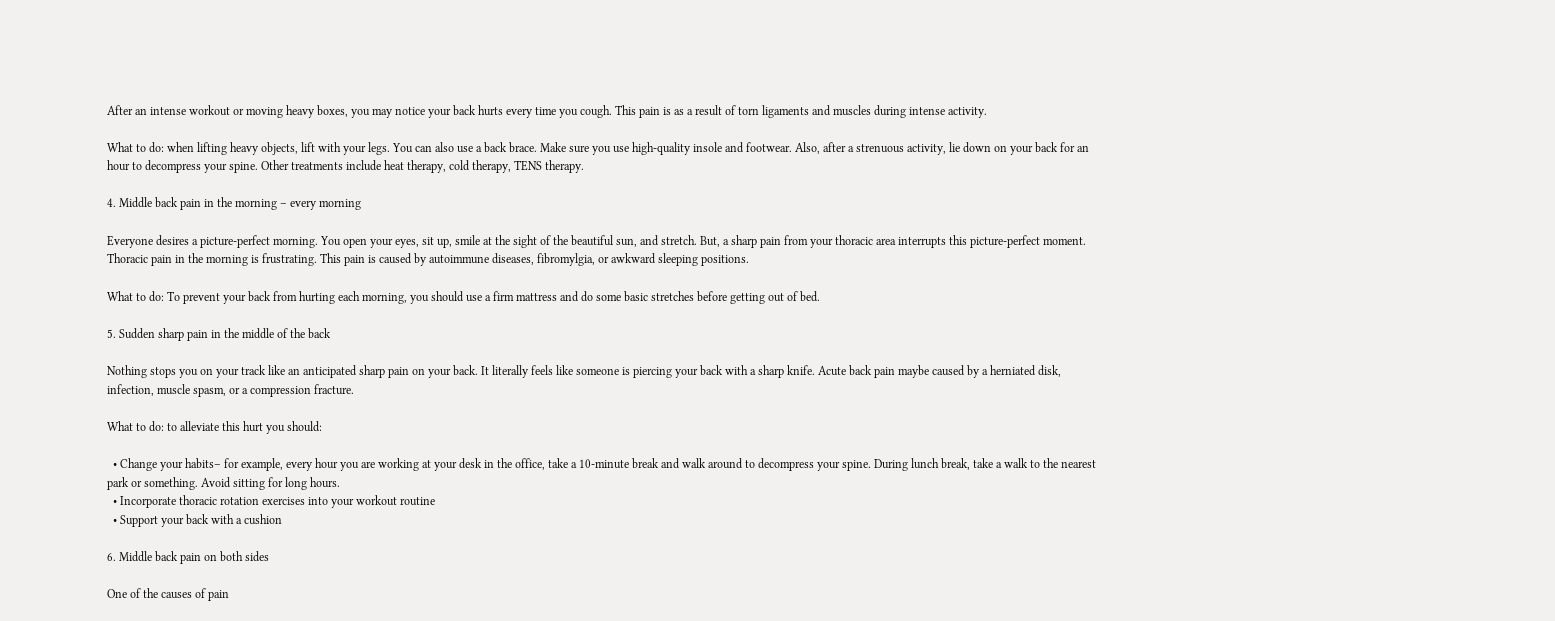After an intense workout or moving heavy boxes, you may notice your back hurts every time you cough. This pain is as a result of torn ligaments and muscles during intense activity.

What to do: when lifting heavy objects, lift with your legs. You can also use a back brace. Make sure you use high-quality insole and footwear. Also, after a strenuous activity, lie down on your back for an hour to decompress your spine. Other treatments include heat therapy, cold therapy, TENS therapy.

4. Middle back pain in the morning – every morning

Everyone desires a picture-perfect morning. You open your eyes, sit up, smile at the sight of the beautiful sun, and stretch. But, a sharp pain from your thoracic area interrupts this picture-perfect moment. Thoracic pain in the morning is frustrating. This pain is caused by autoimmune diseases, fibromylgia, or awkward sleeping positions.

What to do: To prevent your back from hurting each morning, you should use a firm mattress and do some basic stretches before getting out of bed.

5. Sudden sharp pain in the middle of the back

Nothing stops you on your track like an anticipated sharp pain on your back. It literally feels like someone is piercing your back with a sharp knife. Acute back pain maybe caused by a herniated disk, infection, muscle spasm, or a compression fracture.

What to do: to alleviate this hurt you should:

  • Change your habits– for example, every hour you are working at your desk in the office, take a 10-minute break and walk around to decompress your spine. During lunch break, take a walk to the nearest park or something. Avoid sitting for long hours.
  • Incorporate thoracic rotation exercises into your workout routine
  • Support your back with a cushion

6. Middle back pain on both sides

One of the causes of pain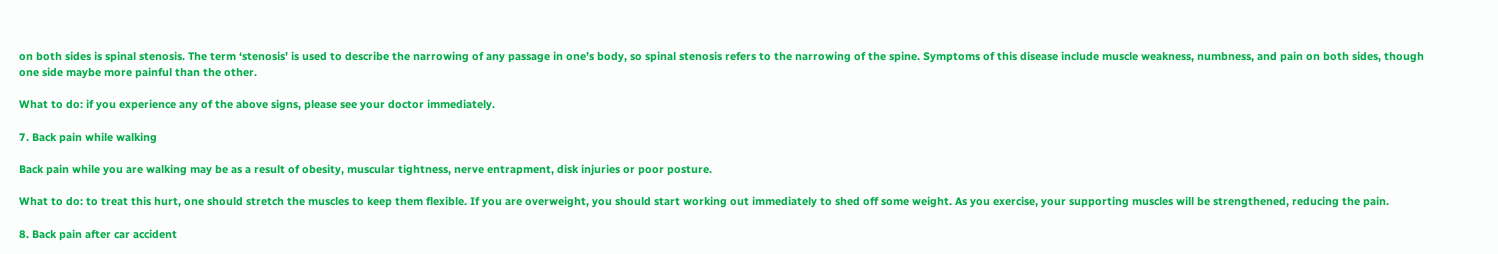on both sides is spinal stenosis. The term ‘stenosis’ is used to describe the narrowing of any passage in one’s body, so spinal stenosis refers to the narrowing of the spine. Symptoms of this disease include muscle weakness, numbness, and pain on both sides, though one side maybe more painful than the other.

What to do: if you experience any of the above signs, please see your doctor immediately.

7. Back pain while walking

Back pain while you are walking may be as a result of obesity, muscular tightness, nerve entrapment, disk injuries or poor posture.

What to do: to treat this hurt, one should stretch the muscles to keep them flexible. If you are overweight, you should start working out immediately to shed off some weight. As you exercise, your supporting muscles will be strengthened, reducing the pain.

8. Back pain after car accident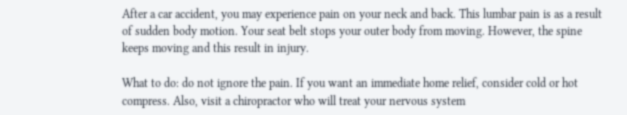After a car accident, you may experience pain on your neck and back. This lumbar pain is as a result of sudden body motion. Your seat belt stops your outer body from moving. However, the spine keeps moving and this result in injury.

What to do: do not ignore the pain. If you want an immediate home relief, consider cold or hot compress. Also, visit a chiropractor who will treat your nervous system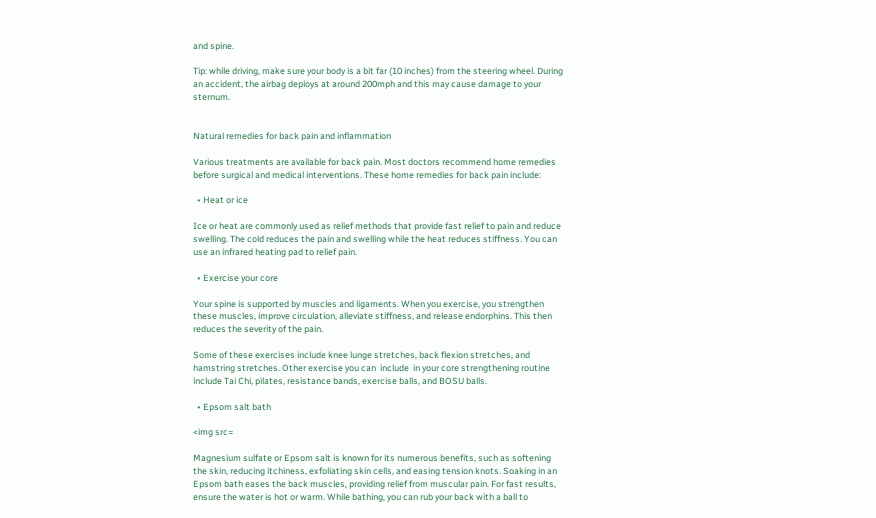and spine.

Tip: while driving, make sure your body is a bit far (10 inches) from the steering wheel. During an accident, the airbag deploys at around 200mph and this may cause damage to your sternum.


Natural remedies for back pain and inflammation

Various treatments are available for back pain. Most doctors recommend home remedies before surgical and medical interventions. These home remedies for back pain include:

  • Heat or ice

Ice or heat are commonly used as relief methods that provide fast relief to pain and reduce swelling. The cold reduces the pain and swelling while the heat reduces stiffness. You can use an infrared heating pad to relief pain.

  • Exercise your core

Your spine is supported by muscles and ligaments. When you exercise, you strengthen these muscles, improve circulation, alleviate stiffness, and release endorphins. This then reduces the severity of the pain.

Some of these exercises include knee lunge stretches, back flexion stretches, and hamstring stretches. Other exercise you can  include  in your core strengthening routine include Tai Chi, pilates, resistance bands, exercise balls, and BOSU balls.

  • Epsom salt bath

<img src=

Magnesium sulfate or Epsom salt is known for its numerous benefits, such as softening the skin, reducing itchiness, exfoliating skin cells, and easing tension knots. Soaking in an Epsom bath eases the back muscles, providing relief from muscular pain. For fast results, ensure the water is hot or warm. While bathing, you can rub your back with a ball to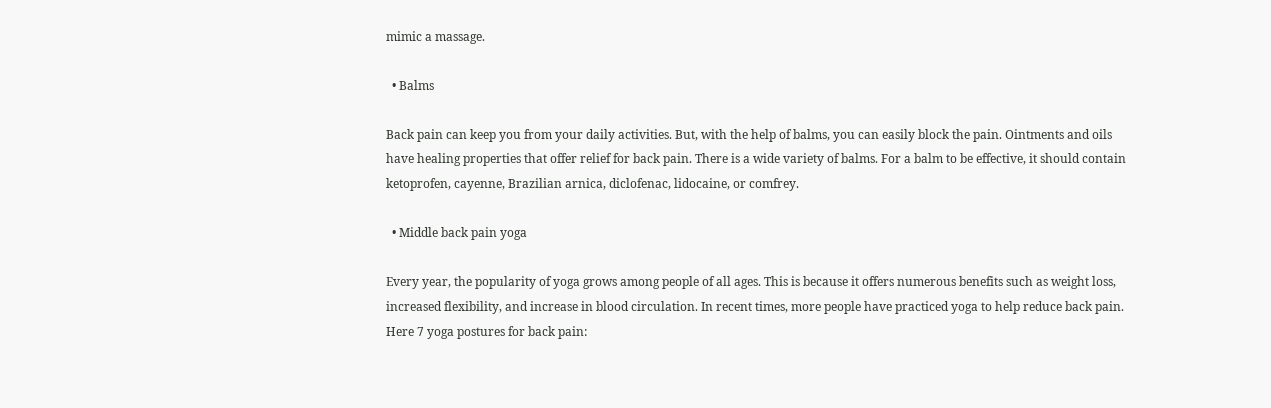mimic a massage.

  • Balms

Back pain can keep you from your daily activities. But, with the help of balms, you can easily block the pain. Ointments and oils have healing properties that offer relief for back pain. There is a wide variety of balms. For a balm to be effective, it should contain ketoprofen, cayenne, Brazilian arnica, diclofenac, lidocaine, or comfrey.

  • Middle back pain yoga

Every year, the popularity of yoga grows among people of all ages. This is because it offers numerous benefits such as weight loss, increased flexibility, and increase in blood circulation. In recent times, more people have practiced yoga to help reduce back pain. Here 7 yoga postures for back pain: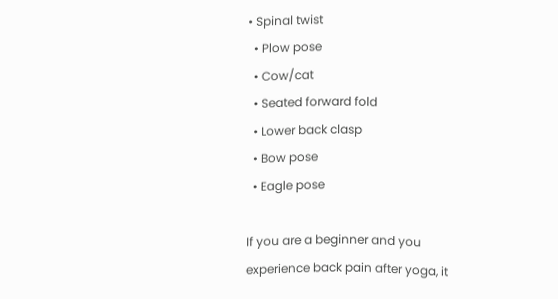• Spinal twist
  • Plow pose
  • Cow/cat
  • Seated forward fold
  • Lower back clasp
  • Bow pose
  • Eagle pose

If you are a beginner and you experience back pain after yoga, it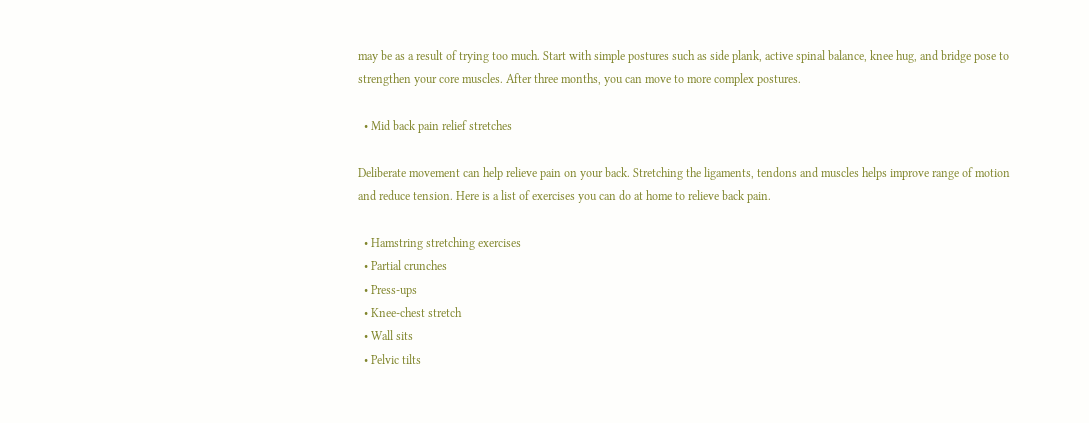may be as a result of trying too much. Start with simple postures such as side plank, active spinal balance, knee hug, and bridge pose to strengthen your core muscles. After three months, you can move to more complex postures.

  • Mid back pain relief stretches

Deliberate movement can help relieve pain on your back. Stretching the ligaments, tendons and muscles helps improve range of motion and reduce tension. Here is a list of exercises you can do at home to relieve back pain.

  • Hamstring stretching exercises
  • Partial crunches
  • Press-ups
  • Knee-chest stretch
  • Wall sits
  • Pelvic tilts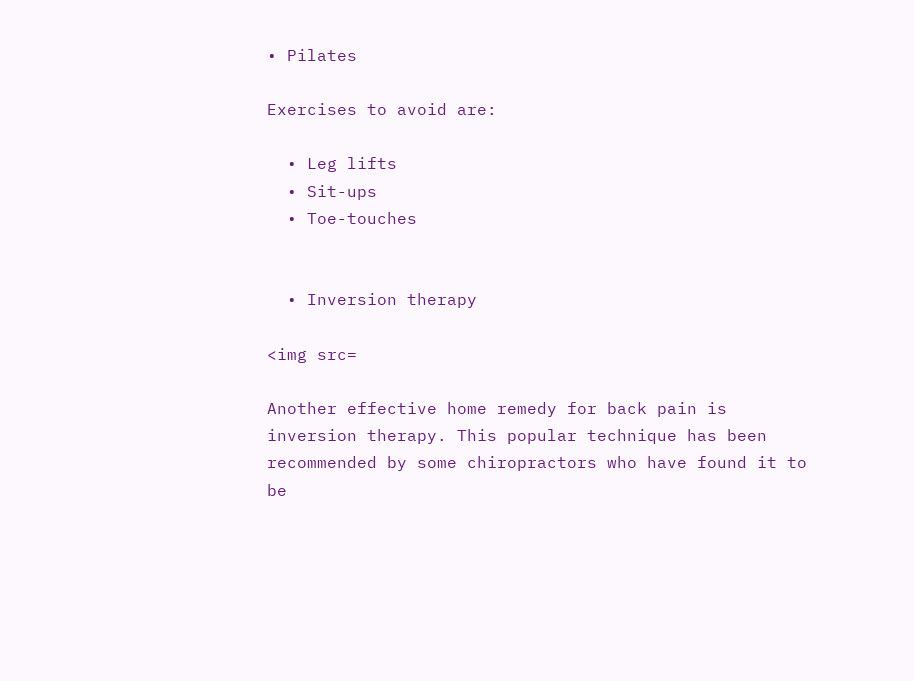• Pilates

Exercises to avoid are:

  • Leg lifts
  • Sit-ups
  • Toe-touches


  • Inversion therapy

<img src=

Another effective home remedy for back pain is inversion therapy. This popular technique has been recommended by some chiropractors who have found it to be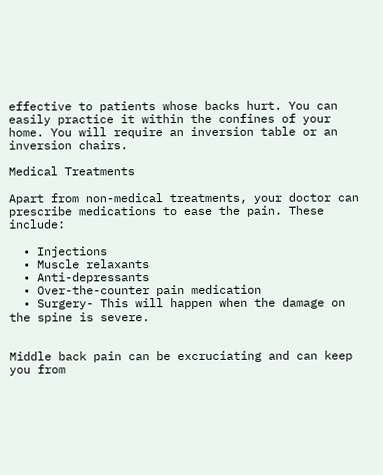effective to patients whose backs hurt. You can easily practice it within the confines of your home. You will require an inversion table or an inversion chairs.

Medical Treatments

Apart from non-medical treatments, your doctor can prescribe medications to ease the pain. These include:

  • Injections
  • Muscle relaxants
  • Anti-depressants
  • Over-the-counter pain medication
  • Surgery- This will happen when the damage on the spine is severe.


Middle back pain can be excruciating and can keep you from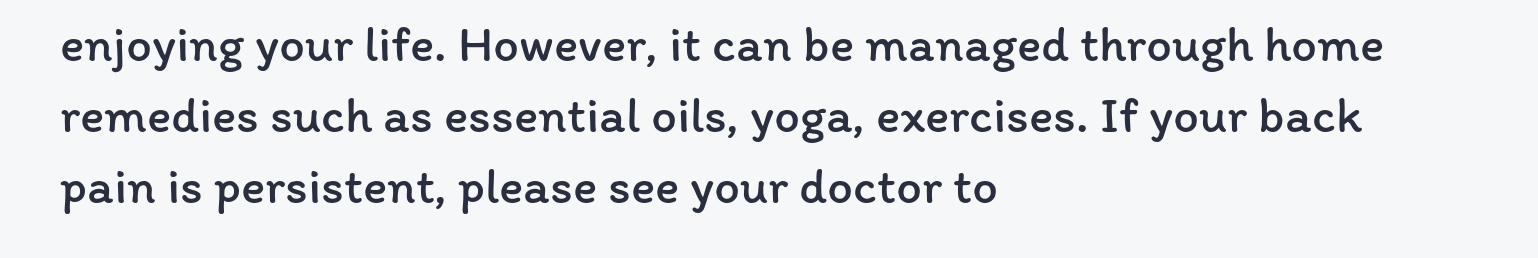enjoying your life. However, it can be managed through home remedies such as essential oils, yoga, exercises. If your back pain is persistent, please see your doctor to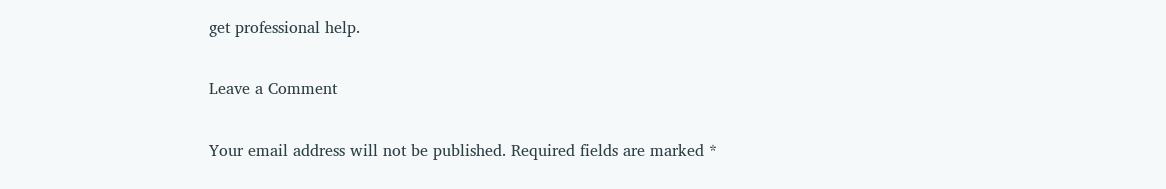get professional help.

Leave a Comment

Your email address will not be published. Required fields are marked *